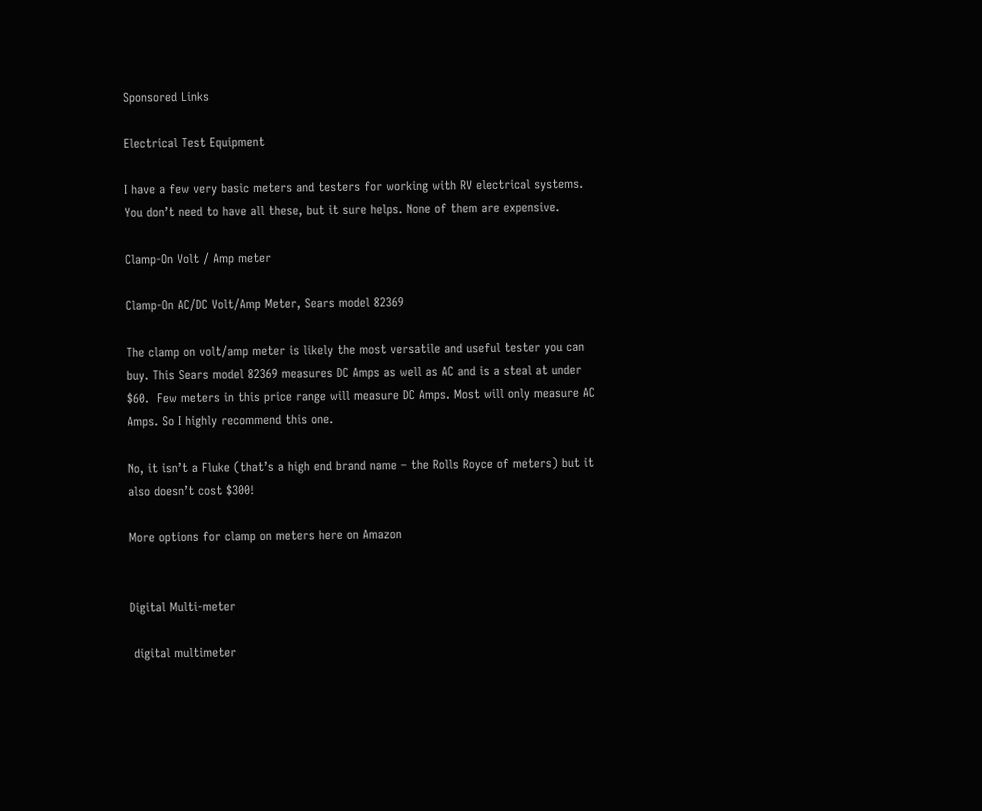Sponsored Links

Electrical Test Equipment

I have a few very basic meters and testers for working with RV electrical systems. You don’t need to have all these, but it sure helps. None of them are expensive.

Clamp-On Volt / Amp meter

Clamp-On AC/DC Volt/Amp Meter, Sears model 82369

The clamp on volt/amp meter is likely the most versatile and useful tester you can buy. This Sears model 82369 measures DC Amps as well as AC and is a steal at under $60.  Few meters in this price range will measure DC Amps. Most will only measure AC Amps. So I highly recommend this one.

No, it isn’t a Fluke (that’s a high end brand name – the Rolls Royce of meters) but it also doesn’t cost $300!

More options for clamp on meters here on Amazon


Digital Multi-meter

 digital multimeter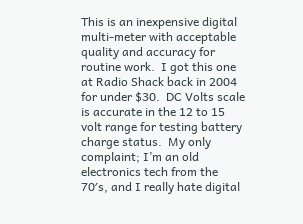This is an inexpensive digital multi-meter with acceptable quality and accuracy for routine work.  I got this one at Radio Shack back in 2004 for under $30.  DC Volts scale is accurate in the 12 to 15 volt range for testing battery charge status.  My only complaint; I’m an old electronics tech from the 70′s, and I really hate digital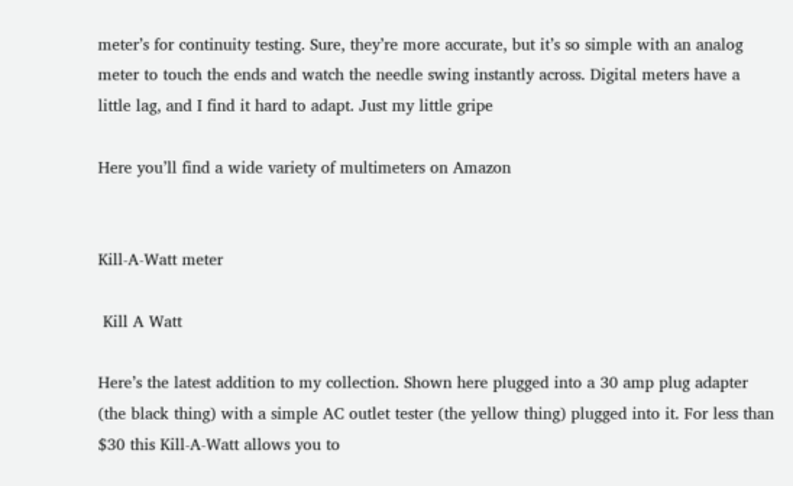meter’s for continuity testing. Sure, they’re more accurate, but it’s so simple with an analog meter to touch the ends and watch the needle swing instantly across. Digital meters have a little lag, and I find it hard to adapt. Just my little gripe

Here you’ll find a wide variety of multimeters on Amazon


Kill-A-Watt meter

 Kill A Watt

Here’s the latest addition to my collection. Shown here plugged into a 30 amp plug adapter (the black thing) with a simple AC outlet tester (the yellow thing) plugged into it. For less than $30 this Kill-A-Watt allows you to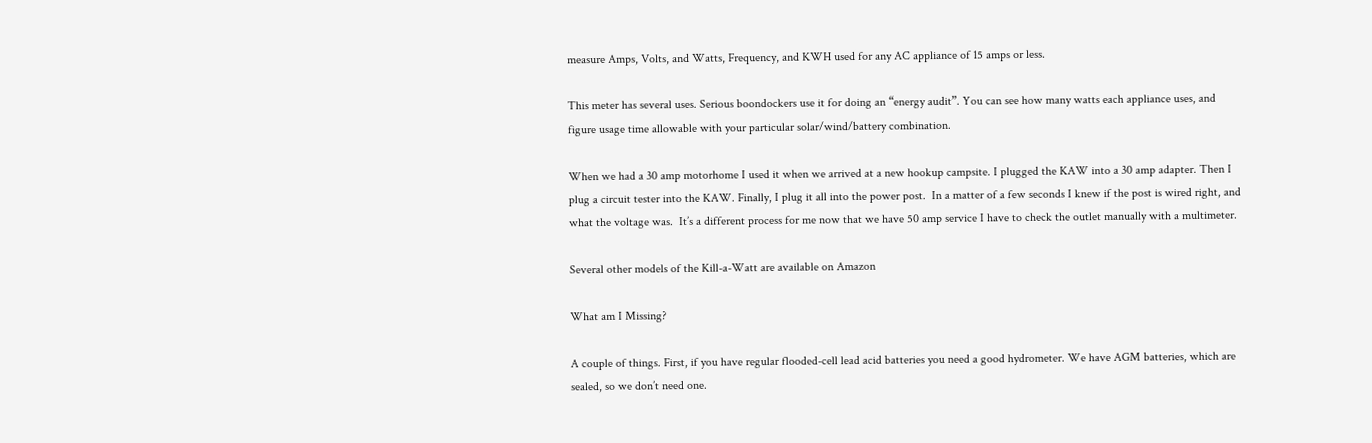measure Amps, Volts, and Watts, Frequency, and KWH used for any AC appliance of 15 amps or less.

This meter has several uses. Serious boondockers use it for doing an “energy audit”. You can see how many watts each appliance uses, and figure usage time allowable with your particular solar/wind/battery combination.

When we had a 30 amp motorhome I used it when we arrived at a new hookup campsite. I plugged the KAW into a 30 amp adapter. Then I plug a circuit tester into the KAW. Finally, I plug it all into the power post.  In a matter of a few seconds I knew if the post is wired right, and what the voltage was.  It’s a different process for me now that we have 50 amp service I have to check the outlet manually with a multimeter.

Several other models of the Kill-a-Watt are available on Amazon

What am I Missing?

A couple of things. First, if you have regular flooded-cell lead acid batteries you need a good hydrometer. We have AGM batteries, which are sealed, so we don’t need one.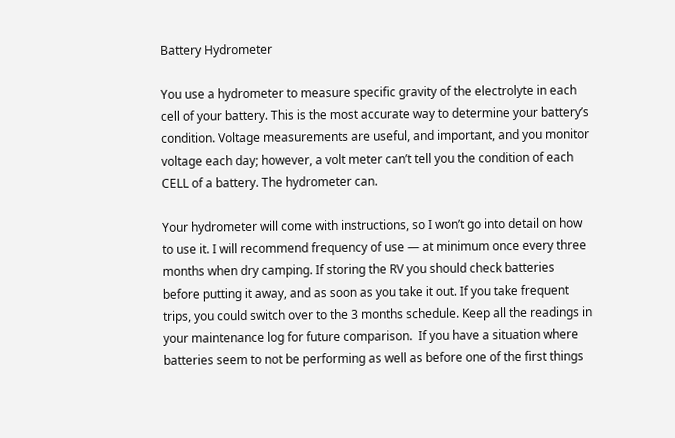Battery Hydrometer

You use a hydrometer to measure specific gravity of the electrolyte in each cell of your battery. This is the most accurate way to determine your battery’s condition. Voltage measurements are useful, and important, and you monitor voltage each day; however, a volt meter can’t tell you the condition of each CELL of a battery. The hydrometer can.

Your hydrometer will come with instructions, so I won’t go into detail on how to use it. I will recommend frequency of use — at minimum once every three months when dry camping. If storing the RV you should check batteries before putting it away, and as soon as you take it out. If you take frequent trips, you could switch over to the 3 months schedule. Keep all the readings in your maintenance log for future comparison.  If you have a situation where batteries seem to not be performing as well as before one of the first things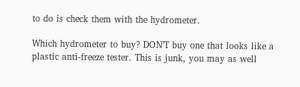to do is check them with the hydrometer.

Which hydrometer to buy? DON’T buy one that looks like a plastic anti-freeze tester. This is junk, you may as well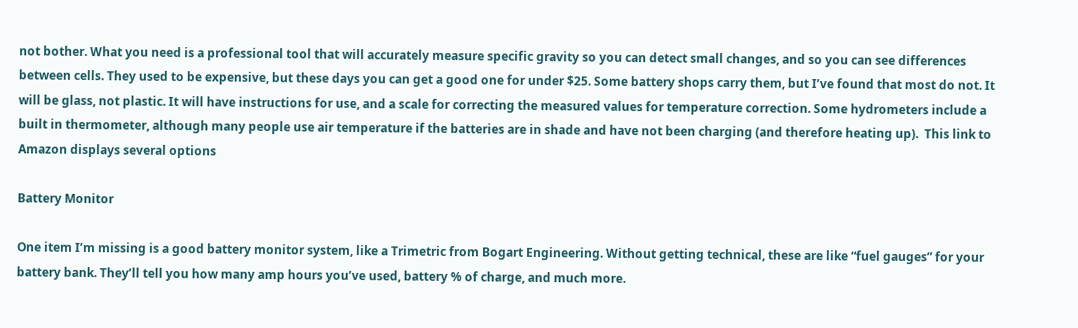not bother. What you need is a professional tool that will accurately measure specific gravity so you can detect small changes, and so you can see differences between cells. They used to be expensive, but these days you can get a good one for under $25. Some battery shops carry them, but I’ve found that most do not. It will be glass, not plastic. It will have instructions for use, and a scale for correcting the measured values for temperature correction. Some hydrometers include a built in thermometer, although many people use air temperature if the batteries are in shade and have not been charging (and therefore heating up).  This link to Amazon displays several options

Battery Monitor

One item I’m missing is a good battery monitor system, like a Trimetric from Bogart Engineering. Without getting technical, these are like “fuel gauges” for your battery bank. They’ll tell you how many amp hours you’ve used, battery % of charge, and much more.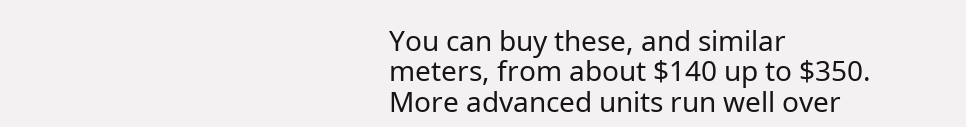You can buy these, and similar meters, from about $140 up to $350. More advanced units run well over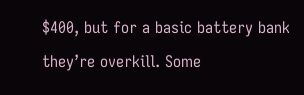$400, but for a basic battery bank they’re overkill. Some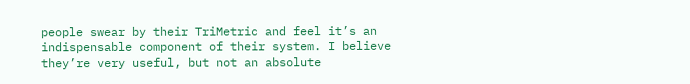people swear by their TriMetric and feel it’s an indispensable component of their system. I believe they’re very useful, but not an absolute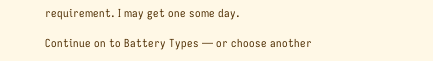requirement. I may get one some day.

Continue on to Battery Types — or choose another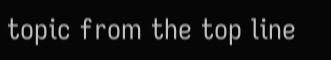topic from the top line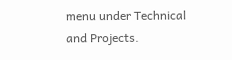menu under Technical and Projects.